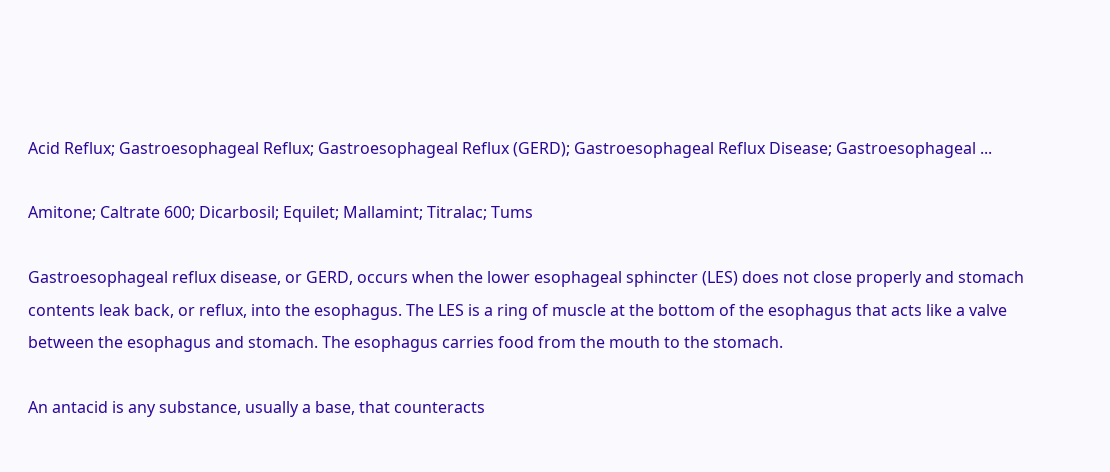Acid Reflux; Gastroesophageal Reflux; Gastroesophageal Reflux (GERD); Gastroesophageal Reflux Disease; Gastroesophageal ...

Amitone; Caltrate 600; Dicarbosil; Equilet; Mallamint; Titralac; Tums

Gastroesophageal reflux disease, or GERD, occurs when the lower esophageal sphincter (LES) does not close properly and stomach contents leak back, or reflux, into the esophagus. The LES is a ring of muscle at the bottom of the esophagus that acts like a valve between the esophagus and stomach. The esophagus carries food from the mouth to the stomach.

An antacid is any substance, usually a base, that counteracts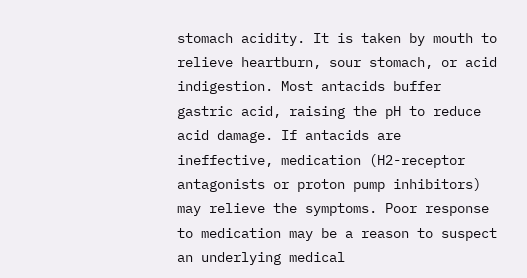stomach acidity. It is taken by mouth to relieve heartburn, sour stomach, or acid indigestion. Most antacids buffer gastric acid, raising the pH to reduce acid damage. If antacids are ineffective, medication (H2-receptor antagonists or proton pump inhibitors) may relieve the symptoms. Poor response to medication may be a reason to suspect an underlying medical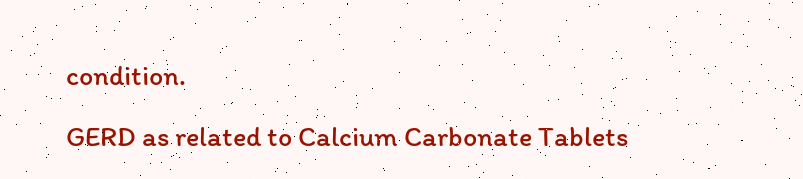condition.

GERD as related to Calcium Carbonate Tablets